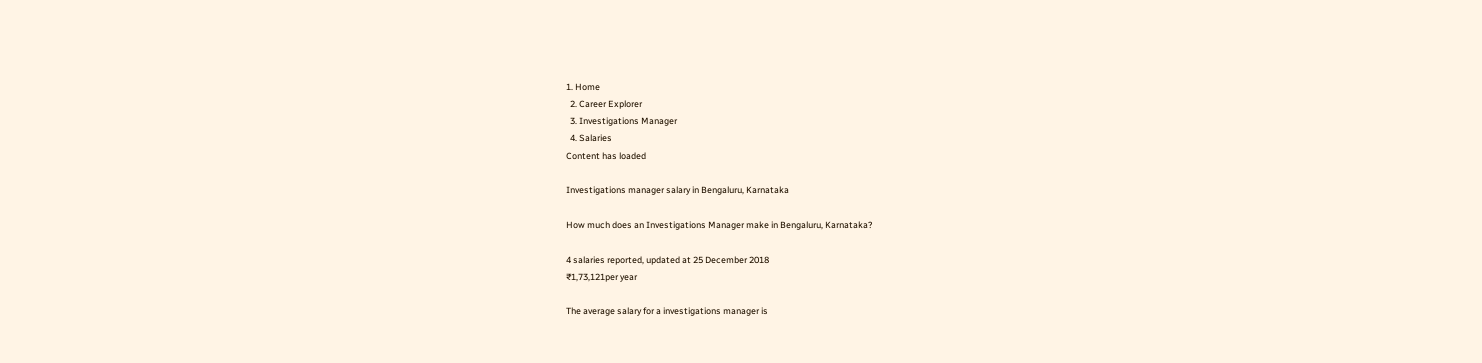1. Home
  2. Career Explorer
  3. Investigations Manager
  4. Salaries
Content has loaded

Investigations manager salary in Bengaluru, Karnataka

How much does an Investigations Manager make in Bengaluru, Karnataka?

4 salaries reported, updated at 25 December 2018
₹1,73,121per year

The average salary for a investigations manager is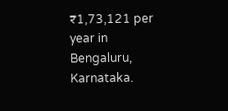₹1,73,121 per year in Bengaluru, Karnataka.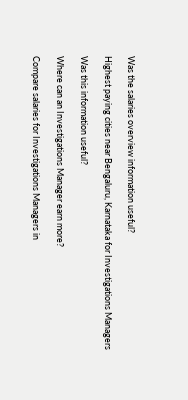Was the salaries overview information useful?

Highest paying cities near Bengaluru, Karnataka for Investigations Managers

Was this information useful?

Where can an Investigations Manager earn more?

Compare salaries for Investigations Managers in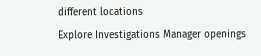different locations
Explore Investigations Manager openings